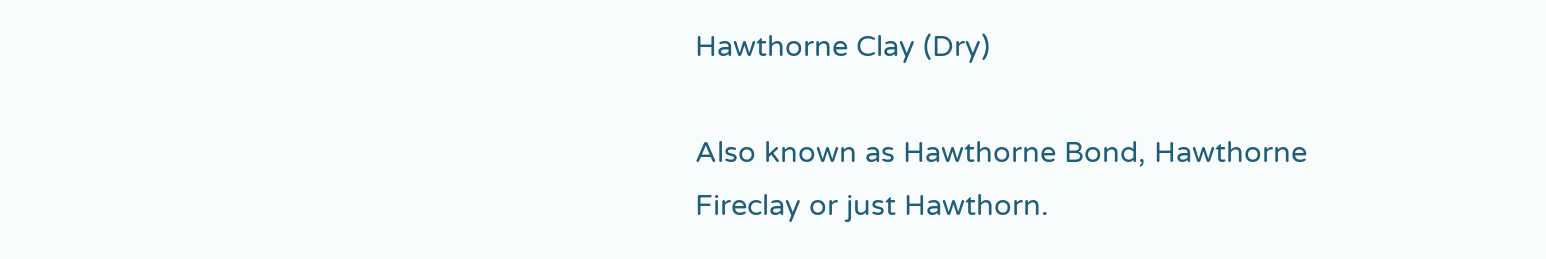Hawthorne Clay (Dry)

Also known as Hawthorne Bond, Hawthorne Fireclay or just Hawthorn.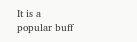It is a popular buff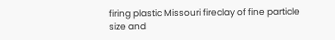firing plastic Missouri fireclay of fine particle size and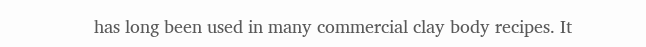has long been used in many commercial clay body recipes. It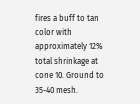fires a buff to tan color with approximately 12% total shrinkage at cone 10. Ground to 35-40 mesh.